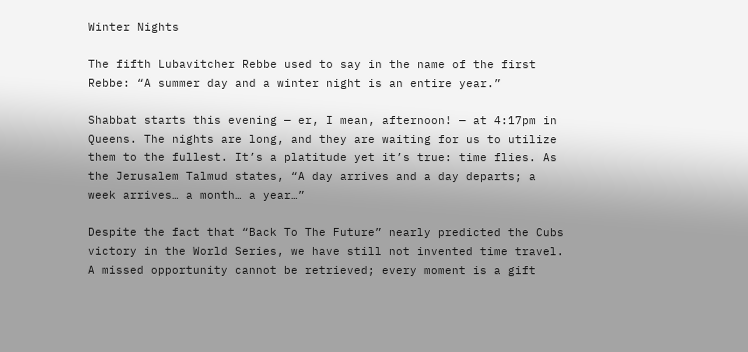Winter Nights

The fifth Lubavitcher Rebbe used to say in the name of the first Rebbe: “A summer day and a winter night is an entire year.”

Shabbat starts this evening — er, I mean, afternoon! — at 4:17pm in Queens. The nights are long, and they are waiting for us to utilize them to the fullest. It’s a platitude yet it’s true: time flies. As the Jerusalem Talmud states, “A day arrives and a day departs; a week arrives… a month… a year…”

Despite the fact that “Back To The Future” nearly predicted the Cubs victory in the World Series, we have still not invented time travel. A missed opportunity cannot be retrieved; every moment is a gift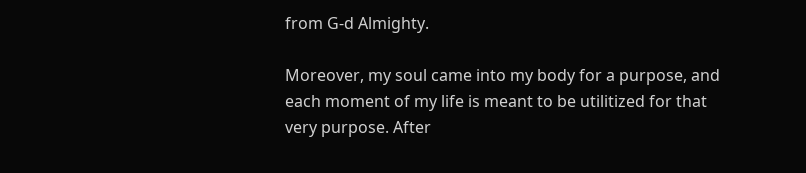from G-d Almighty.

Moreover, my soul came into my body for a purpose, and each moment of my life is meant to be utilitized for that very purpose. After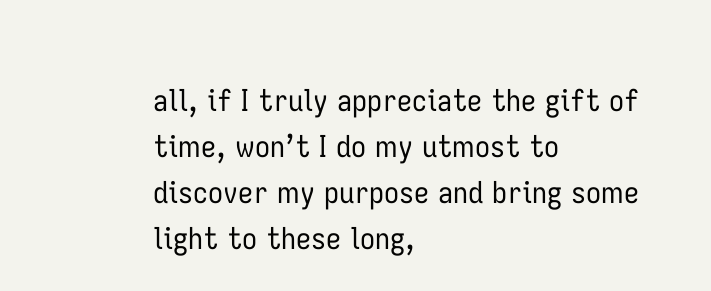all, if I truly appreciate the gift of time, won’t I do my utmost to discover my purpose and bring some light to these long,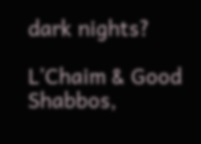dark nights?

L’Chaim & Good Shabbos,